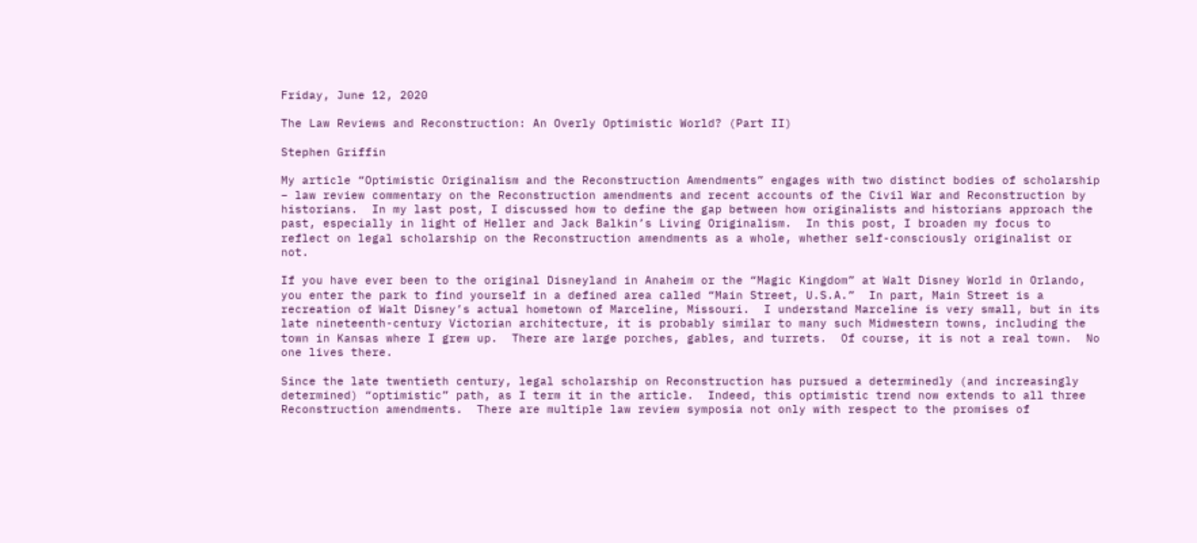Friday, June 12, 2020

The Law Reviews and Reconstruction: An Overly Optimistic World? (Part II)

Stephen Griffin

My article “Optimistic Originalism and the Reconstruction Amendments” engages with two distinct bodies of scholarship – law review commentary on the Reconstruction amendments and recent accounts of the Civil War and Reconstruction by historians.  In my last post, I discussed how to define the gap between how originalists and historians approach the past, especially in light of Heller and Jack Balkin’s Living Originalism.  In this post, I broaden my focus to reflect on legal scholarship on the Reconstruction amendments as a whole, whether self-consciously originalist or not.

If you have ever been to the original Disneyland in Anaheim or the “Magic Kingdom” at Walt Disney World in Orlando, you enter the park to find yourself in a defined area called “Main Street, U.S.A.”  In part, Main Street is a recreation of Walt Disney’s actual hometown of Marceline, Missouri.  I understand Marceline is very small, but in its late nineteenth-century Victorian architecture, it is probably similar to many such Midwestern towns, including the town in Kansas where I grew up.  There are large porches, gables, and turrets.  Of course, it is not a real town.  No one lives there.

Since the late twentieth century, legal scholarship on Reconstruction has pursued a determinedly (and increasingly determined) “optimistic” path, as I term it in the article.  Indeed, this optimistic trend now extends to all three Reconstruction amendments.  There are multiple law review symposia not only with respect to the promises of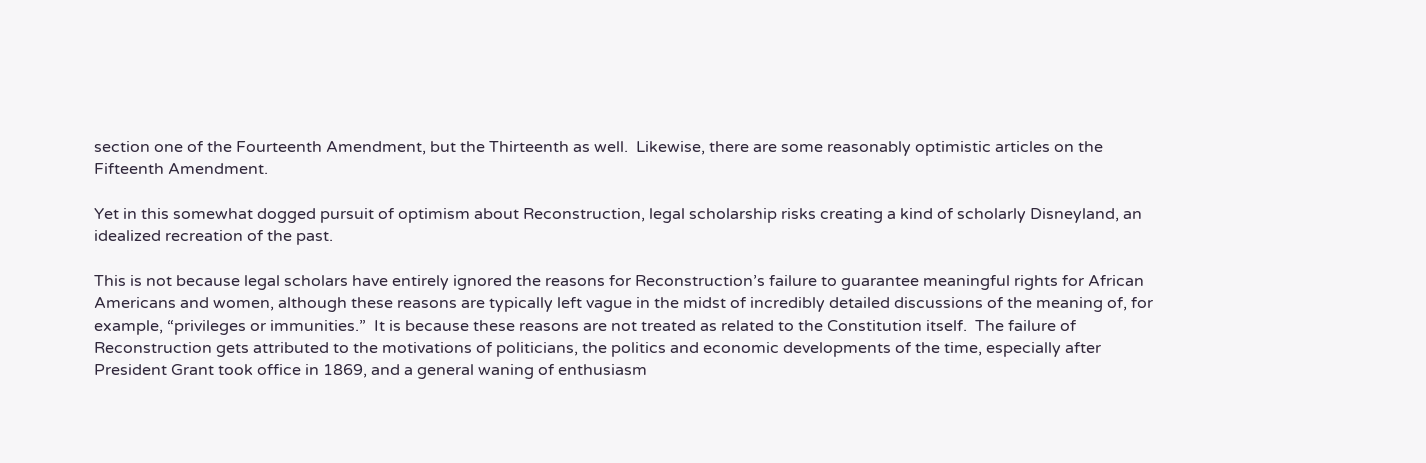section one of the Fourteenth Amendment, but the Thirteenth as well.  Likewise, there are some reasonably optimistic articles on the Fifteenth Amendment.

Yet in this somewhat dogged pursuit of optimism about Reconstruction, legal scholarship risks creating a kind of scholarly Disneyland, an idealized recreation of the past.

This is not because legal scholars have entirely ignored the reasons for Reconstruction’s failure to guarantee meaningful rights for African Americans and women, although these reasons are typically left vague in the midst of incredibly detailed discussions of the meaning of, for example, “privileges or immunities.”  It is because these reasons are not treated as related to the Constitution itself.  The failure of Reconstruction gets attributed to the motivations of politicians, the politics and economic developments of the time, especially after President Grant took office in 1869, and a general waning of enthusiasm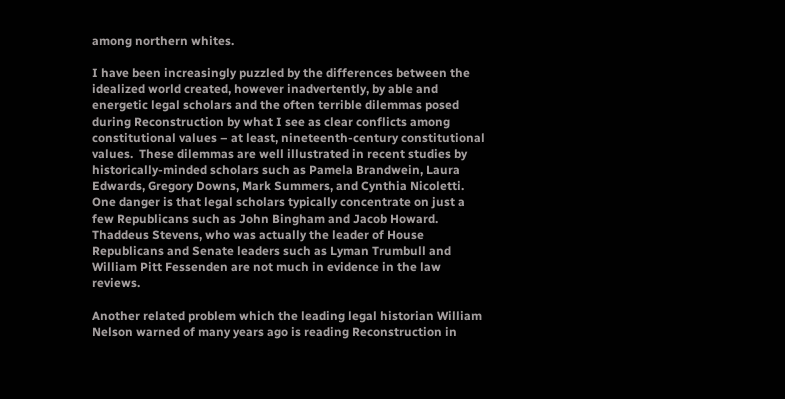among northern whites.

I have been increasingly puzzled by the differences between the idealized world created, however inadvertently, by able and energetic legal scholars and the often terrible dilemmas posed during Reconstruction by what I see as clear conflicts among constitutional values – at least, nineteenth-century constitutional values.  These dilemmas are well illustrated in recent studies by historically-minded scholars such as Pamela Brandwein, Laura Edwards, Gregory Downs, Mark Summers, and Cynthia Nicoletti.  One danger is that legal scholars typically concentrate on just a few Republicans such as John Bingham and Jacob Howard.  Thaddeus Stevens, who was actually the leader of House Republicans and Senate leaders such as Lyman Trumbull and William Pitt Fessenden are not much in evidence in the law reviews.

Another related problem which the leading legal historian William Nelson warned of many years ago is reading Reconstruction in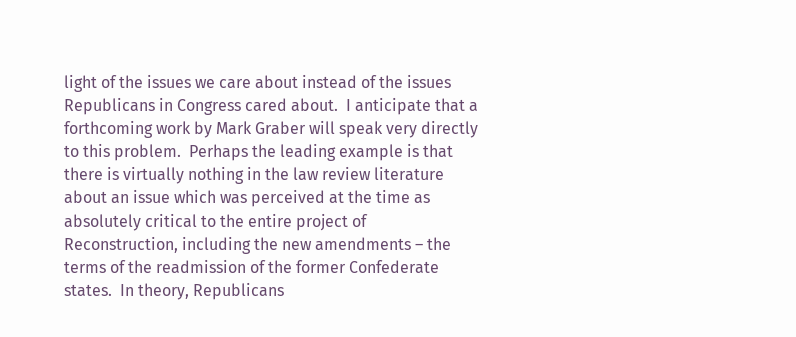light of the issues we care about instead of the issues Republicans in Congress cared about.  I anticipate that a forthcoming work by Mark Graber will speak very directly to this problem.  Perhaps the leading example is that there is virtually nothing in the law review literature about an issue which was perceived at the time as absolutely critical to the entire project of Reconstruction, including the new amendments – the terms of the readmission of the former Confederate states.  In theory, Republicans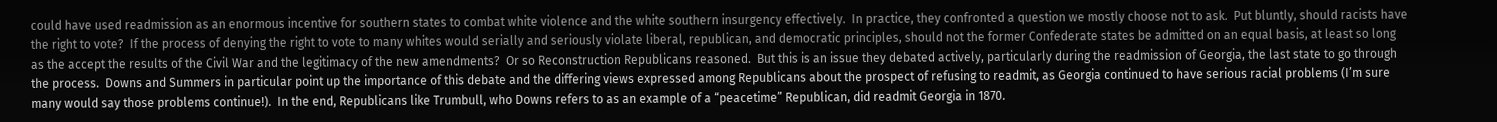could have used readmission as an enormous incentive for southern states to combat white violence and the white southern insurgency effectively.  In practice, they confronted a question we mostly choose not to ask.  Put bluntly, should racists have the right to vote?  If the process of denying the right to vote to many whites would serially and seriously violate liberal, republican, and democratic principles, should not the former Confederate states be admitted on an equal basis, at least so long as the accept the results of the Civil War and the legitimacy of the new amendments?  Or so Reconstruction Republicans reasoned.  But this is an issue they debated actively, particularly during the readmission of Georgia, the last state to go through the process.  Downs and Summers in particular point up the importance of this debate and the differing views expressed among Republicans about the prospect of refusing to readmit, as Georgia continued to have serious racial problems (I’m sure many would say those problems continue!).  In the end, Republicans like Trumbull, who Downs refers to as an example of a “peacetime” Republican, did readmit Georgia in 1870.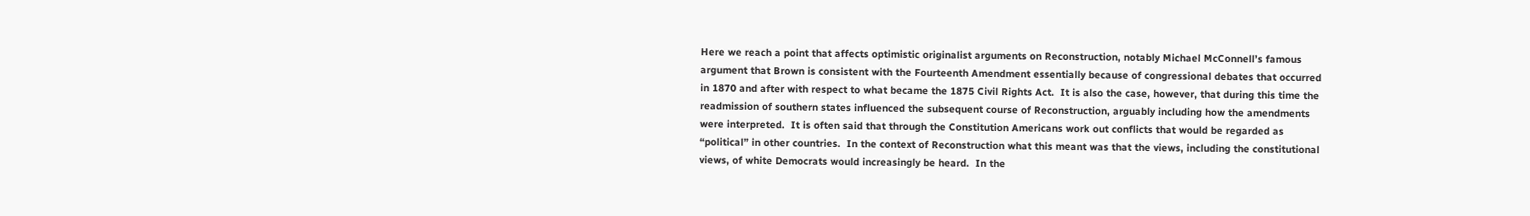Here we reach a point that affects optimistic originalist arguments on Reconstruction, notably Michael McConnell’s famous argument that Brown is consistent with the Fourteenth Amendment essentially because of congressional debates that occurred in 1870 and after with respect to what became the 1875 Civil Rights Act.  It is also the case, however, that during this time the readmission of southern states influenced the subsequent course of Reconstruction, arguably including how the amendments were interpreted.  It is often said that through the Constitution Americans work out conflicts that would be regarded as “political” in other countries.  In the context of Reconstruction what this meant was that the views, including the constitutional views, of white Democrats would increasingly be heard.  In the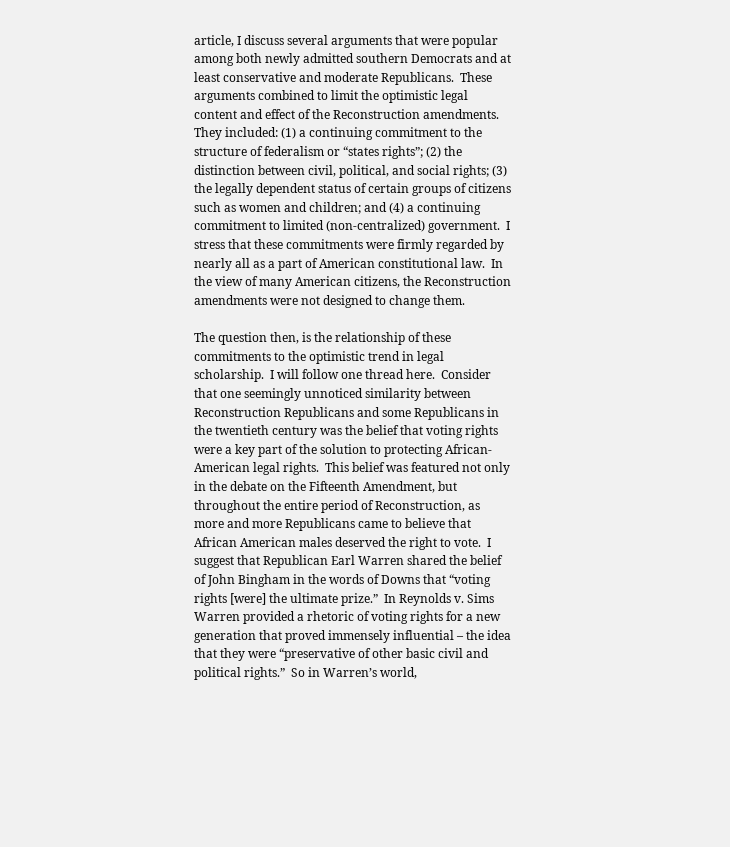article, I discuss several arguments that were popular among both newly admitted southern Democrats and at least conservative and moderate Republicans.  These arguments combined to limit the optimistic legal content and effect of the Reconstruction amendments.  They included: (1) a continuing commitment to the structure of federalism or “states rights”; (2) the distinction between civil, political, and social rights; (3) the legally dependent status of certain groups of citizens such as women and children; and (4) a continuing commitment to limited (non-centralized) government.  I stress that these commitments were firmly regarded by nearly all as a part of American constitutional law.  In the view of many American citizens, the Reconstruction amendments were not designed to change them.

The question then, is the relationship of these commitments to the optimistic trend in legal scholarship.  I will follow one thread here.  Consider that one seemingly unnoticed similarity between Reconstruction Republicans and some Republicans in the twentieth century was the belief that voting rights were a key part of the solution to protecting African-American legal rights.  This belief was featured not only in the debate on the Fifteenth Amendment, but throughout the entire period of Reconstruction, as more and more Republicans came to believe that African American males deserved the right to vote.  I suggest that Republican Earl Warren shared the belief of John Bingham in the words of Downs that “voting rights [were] the ultimate prize.”  In Reynolds v. Sims Warren provided a rhetoric of voting rights for a new generation that proved immensely influential – the idea that they were “preservative of other basic civil and political rights.”  So in Warren’s world,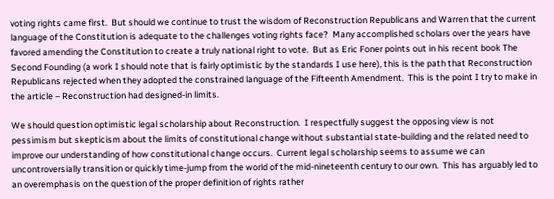voting rights came first.  But should we continue to trust the wisdom of Reconstruction Republicans and Warren that the current language of the Constitution is adequate to the challenges voting rights face?  Many accomplished scholars over the years have favored amending the Constitution to create a truly national right to vote.  But as Eric Foner points out in his recent book The Second Founding (a work I should note that is fairly optimistic by the standards I use here), this is the path that Reconstruction Republicans rejected when they adopted the constrained language of the Fifteenth Amendment.  This is the point I try to make in the article – Reconstruction had designed-in limits.

We should question optimistic legal scholarship about Reconstruction.  I respectfully suggest the opposing view is not pessimism but skepticism about the limits of constitutional change without substantial state-building and the related need to improve our understanding of how constitutional change occurs.  Current legal scholarship seems to assume we can uncontroversially transition or quickly time-jump from the world of the mid-nineteenth century to our own.  This has arguably led to an overemphasis on the question of the proper definition of rights rather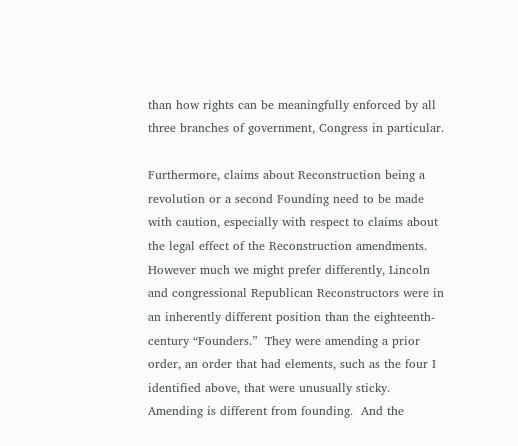than how rights can be meaningfully enforced by all three branches of government, Congress in particular.

Furthermore, claims about Reconstruction being a revolution or a second Founding need to be made with caution, especially with respect to claims about the legal effect of the Reconstruction amendments.  However much we might prefer differently, Lincoln and congressional Republican Reconstructors were in an inherently different position than the eighteenth-century “Founders.”  They were amending a prior order, an order that had elements, such as the four I identified above, that were unusually sticky.  Amending is different from founding.  And the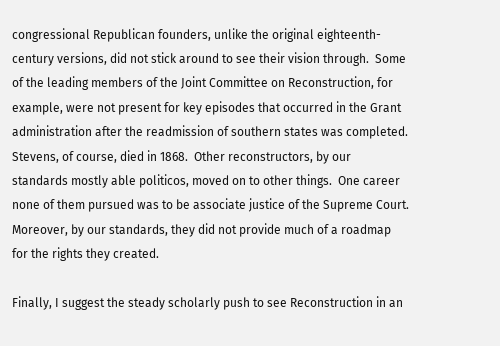congressional Republican founders, unlike the original eighteenth-century versions, did not stick around to see their vision through.  Some of the leading members of the Joint Committee on Reconstruction, for example, were not present for key episodes that occurred in the Grant administration after the readmission of southern states was completed.  Stevens, of course, died in 1868.  Other reconstructors, by our standards mostly able politicos, moved on to other things.  One career none of them pursued was to be associate justice of the Supreme Court.  Moreover, by our standards, they did not provide much of a roadmap for the rights they created.

Finally, I suggest the steady scholarly push to see Reconstruction in an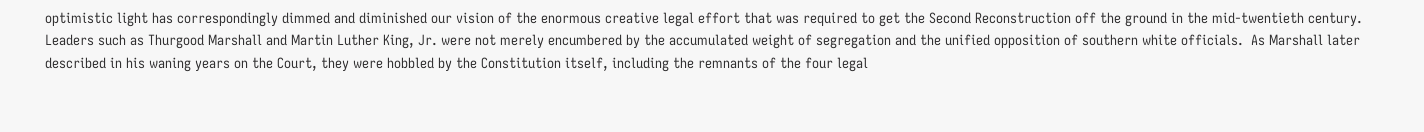optimistic light has correspondingly dimmed and diminished our vision of the enormous creative legal effort that was required to get the Second Reconstruction off the ground in the mid-twentieth century.  Leaders such as Thurgood Marshall and Martin Luther King, Jr. were not merely encumbered by the accumulated weight of segregation and the unified opposition of southern white officials.  As Marshall later described in his waning years on the Court, they were hobbled by the Constitution itself, including the remnants of the four legal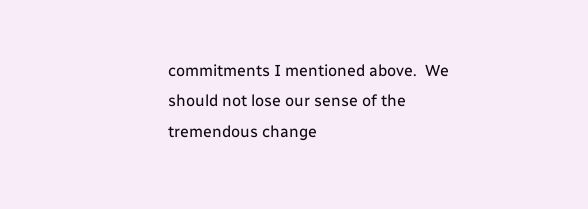commitments I mentioned above.  We should not lose our sense of the tremendous change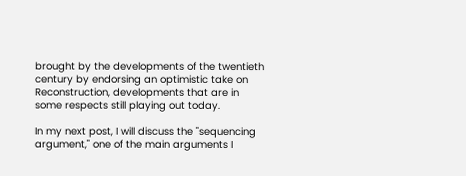brought by the developments of the twentieth century by endorsing an optimistic take on Reconstruction, developments that are in some respects still playing out today.

In my next post, I will discuss the "sequencing argument," one of the main arguments I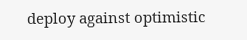deploy against optimistic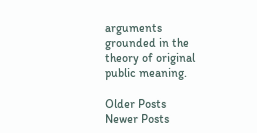arguments grounded in the theory of original public meaning.

Older Posts
Newer Posts